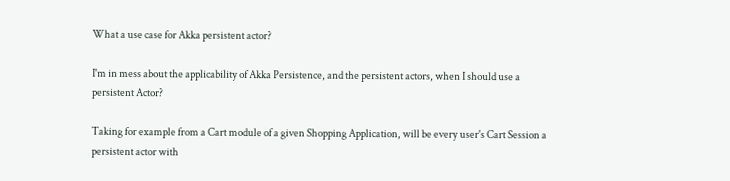What a use case for Akka persistent actor?

I'm in mess about the applicability of Akka Persistence, and the persistent actors, when I should use a persistent Actor?

Taking for example from a Cart module of a given Shopping Application, will be every user's Cart Session a persistent actor with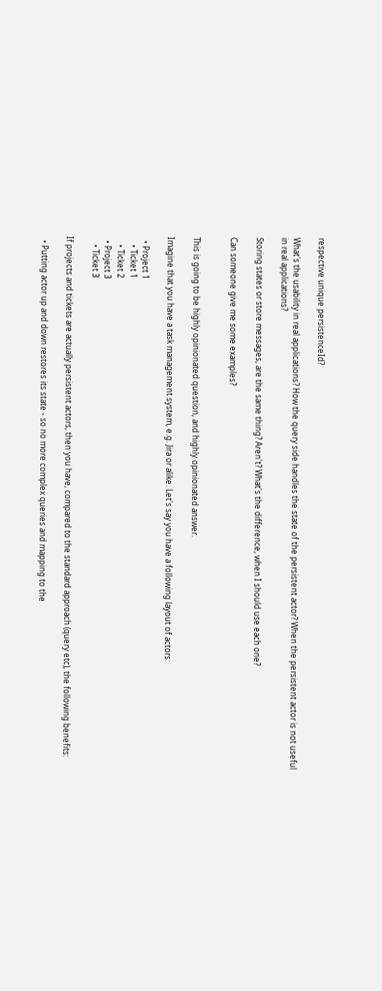respective unique persistenceId?

What's the usability in real applications? How the query side handles the state of the persistent actor? When the persistent actor is not useful in real applications?

Storing states or store messages, are the same thing? Aren't? What's the difference, when I should use each one?

Can someone give me some examples?


This is going to be highly opinionated question, and highly opinionated answer.

Imagine that you have a task management system, e.g. Jira or alike. Let's say you have a following layout of actors:

  • Project 1
    • Ticket 1
    • Ticket 2
  • Project 3
    • Ticket 3

If projects and tickets are actually persistent actors, then you have, compared to the standard approach (query etc), the following benefits:

  • Putting actor up and down restores its state - so no more complex queries and mapping to the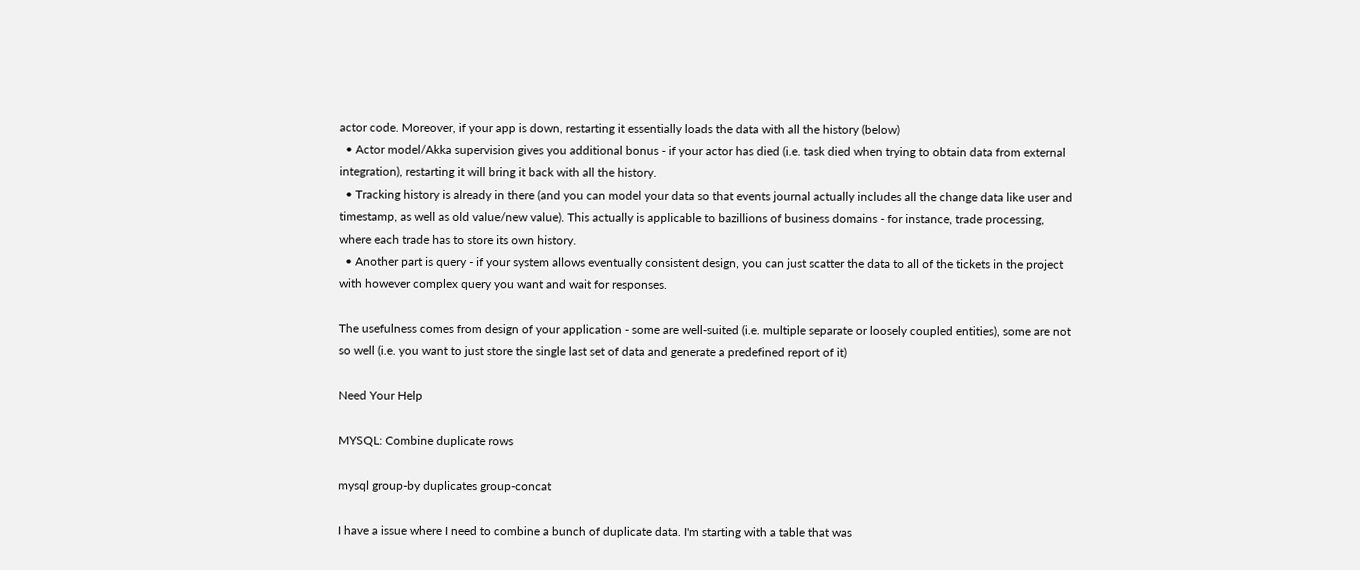actor code. Moreover, if your app is down, restarting it essentially loads the data with all the history (below)
  • Actor model/Akka supervision gives you additional bonus - if your actor has died (i.e. task died when trying to obtain data from external integration), restarting it will bring it back with all the history.
  • Tracking history is already in there (and you can model your data so that events journal actually includes all the change data like user and timestamp, as well as old value/new value). This actually is applicable to bazillions of business domains - for instance, trade processing, where each trade has to store its own history.
  • Another part is query - if your system allows eventually consistent design, you can just scatter the data to all of the tickets in the project with however complex query you want and wait for responses.

The usefulness comes from design of your application - some are well-suited (i.e. multiple separate or loosely coupled entities), some are not so well (i.e. you want to just store the single last set of data and generate a predefined report of it)

Need Your Help

MYSQL: Combine duplicate rows

mysql group-by duplicates group-concat

I have a issue where I need to combine a bunch of duplicate data. I'm starting with a table that was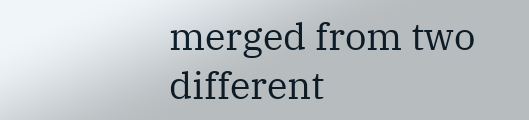merged from two different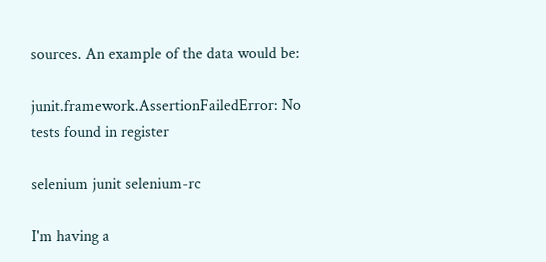sources. An example of the data would be:

junit.framework.AssertionFailedError: No tests found in register

selenium junit selenium-rc

I'm having a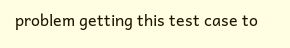problem getting this test case to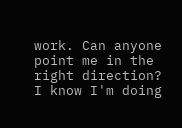work. Can anyone point me in the right direction? I know I'm doing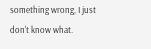something wrong, I just don't know what.